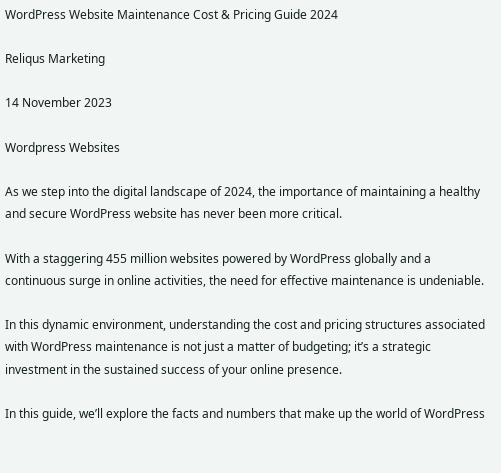WordPress Website Maintenance Cost & Pricing Guide 2024

Reliqus Marketing

14 November 2023

Wordpress Websites

As we step into the digital landscape of 2024, the importance of maintaining a healthy and secure WordPress website has never been more critical.

With a staggering 455 million websites powered by WordPress globally and a continuous surge in online activities, the need for effective maintenance is undeniable.

In this dynamic environment, understanding the cost and pricing structures associated with WordPress maintenance is not just a matter of budgeting; it’s a strategic investment in the sustained success of your online presence.

In this guide, we’ll explore the facts and numbers that make up the world of WordPress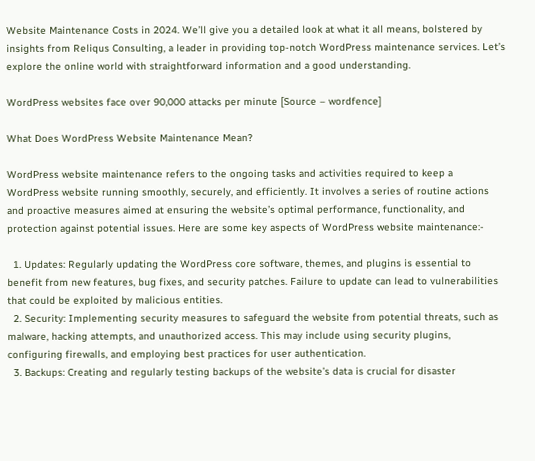Website Maintenance Costs in 2024. We’ll give you a detailed look at what it all means, bolstered by insights from Reliqus Consulting, a leader in providing top-notch WordPress maintenance services. Let’s explore the online world with straightforward information and a good understanding.

WordPress websites face over 90,000 attacks per minute [Source – wordfence]

What Does WordPress Website Maintenance Mean?

WordPress website maintenance refers to the ongoing tasks and activities required to keep a WordPress website running smoothly, securely, and efficiently. It involves a series of routine actions and proactive measures aimed at ensuring the website’s optimal performance, functionality, and protection against potential issues. Here are some key aspects of WordPress website maintenance:-

  1. Updates: Regularly updating the WordPress core software, themes, and plugins is essential to benefit from new features, bug fixes, and security patches. Failure to update can lead to vulnerabilities that could be exploited by malicious entities.
  2. Security: Implementing security measures to safeguard the website from potential threats, such as malware, hacking attempts, and unauthorized access. This may include using security plugins, configuring firewalls, and employing best practices for user authentication.
  3. Backups: Creating and regularly testing backups of the website’s data is crucial for disaster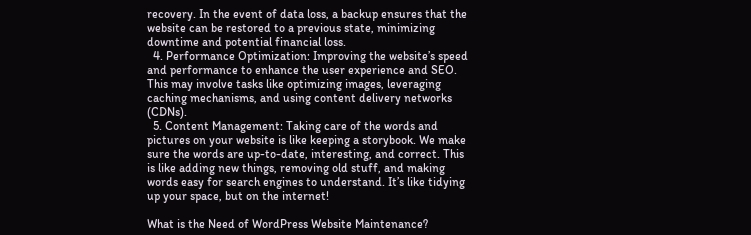recovery. In the event of data loss, a backup ensures that the website can be restored to a previous state, minimizing downtime and potential financial loss.
  4. Performance Optimization: Improving the website’s speed and performance to enhance the user experience and SEO. This may involve tasks like optimizing images, leveraging caching mechanisms, and using content delivery networks (CDNs).
  5. Content Management: Taking care of the words and pictures on your website is like keeping a storybook. We make sure the words are up-to-date, interesting, and correct. This is like adding new things, removing old stuff, and making words easy for search engines to understand. It’s like tidying up your space, but on the internet!

What is the Need of WordPress Website Maintenance?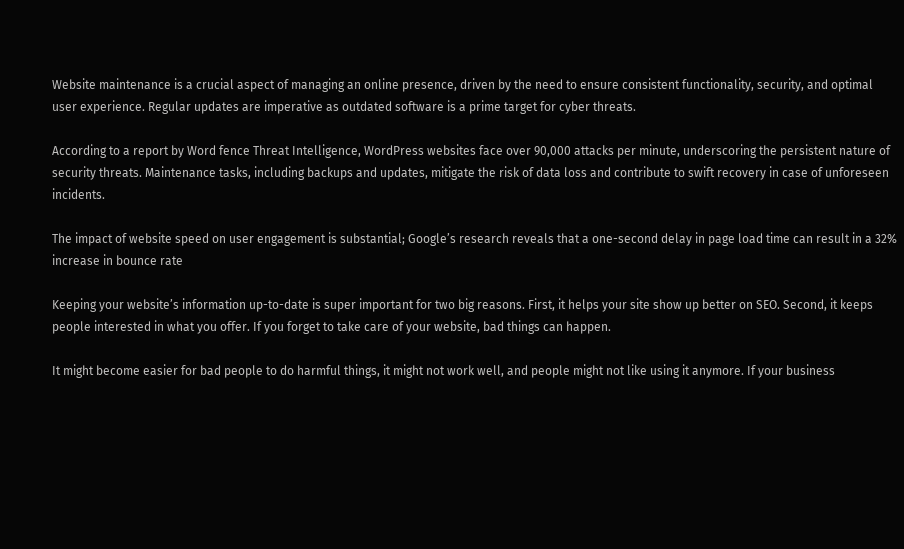Website maintenance is a crucial aspect of managing an online presence, driven by the need to ensure consistent functionality, security, and optimal user experience. Regular updates are imperative as outdated software is a prime target for cyber threats.

According to a report by Word fence Threat Intelligence, WordPress websites face over 90,000 attacks per minute, underscoring the persistent nature of security threats. Maintenance tasks, including backups and updates, mitigate the risk of data loss and contribute to swift recovery in case of unforeseen incidents.

The impact of website speed on user engagement is substantial; Google’s research reveals that a one-second delay in page load time can result in a 32% increase in bounce rate

Keeping your website’s information up-to-date is super important for two big reasons. First, it helps your site show up better on SEO. Second, it keeps people interested in what you offer. If you forget to take care of your website, bad things can happen.

It might become easier for bad people to do harmful things, it might not work well, and people might not like using it anymore. If your business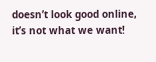doesn’t look good online, it’s not what we want!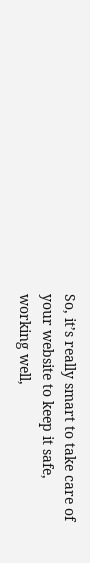So, it’s really smart to take care of your website to keep it safe, working well,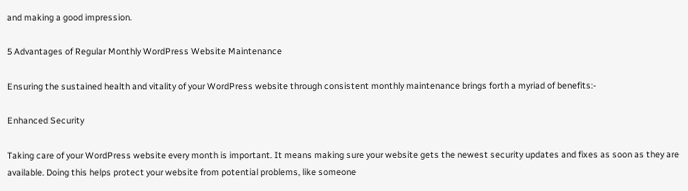and making a good impression.

5 Advantages of Regular Monthly WordPress Website Maintenance

Ensuring the sustained health and vitality of your WordPress website through consistent monthly maintenance brings forth a myriad of benefits:-

Enhanced Security

Taking care of your WordPress website every month is important. It means making sure your website gets the newest security updates and fixes as soon as they are available. Doing this helps protect your website from potential problems, like someone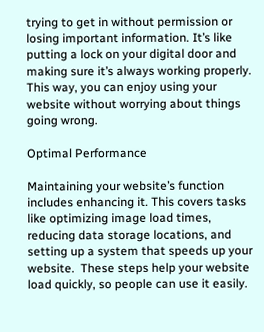trying to get in without permission or losing important information. It’s like putting a lock on your digital door and making sure it’s always working properly. This way, you can enjoy using your website without worrying about things going wrong.

Optimal Performance

Maintaining your website’s function includes enhancing it. This covers tasks like optimizing image load times, reducing data storage locations, and setting up a system that speeds up your website.  These steps help your website load quickly, so people can use it easily.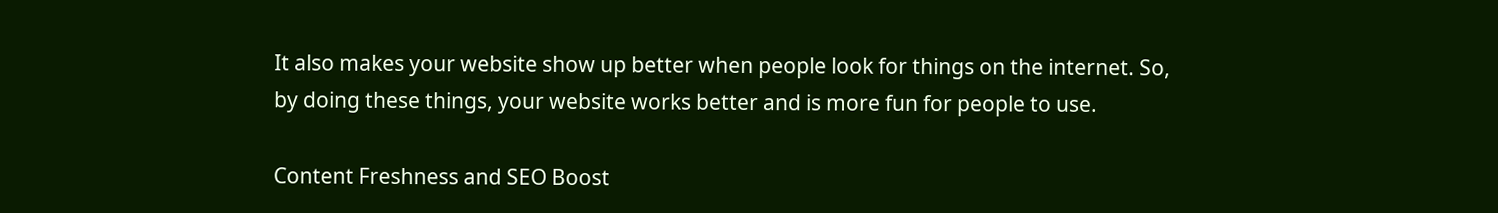It also makes your website show up better when people look for things on the internet. So, by doing these things, your website works better and is more fun for people to use.

Content Freshness and SEO Boost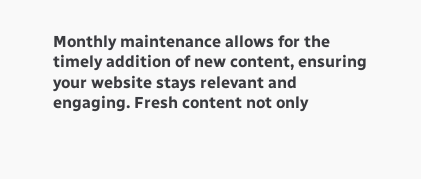Monthly maintenance allows for the timely addition of new content, ensuring your website stays relevant and engaging. Fresh content not only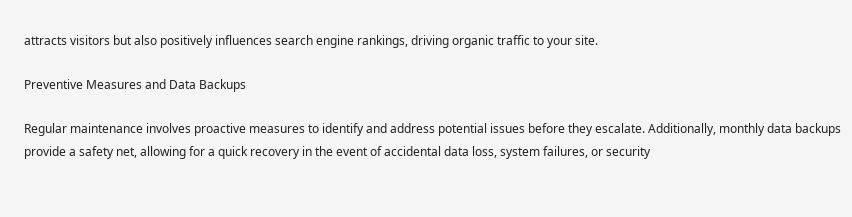attracts visitors but also positively influences search engine rankings, driving organic traffic to your site.

Preventive Measures and Data Backups

Regular maintenance involves proactive measures to identify and address potential issues before they escalate. Additionally, monthly data backups provide a safety net, allowing for a quick recovery in the event of accidental data loss, system failures, or security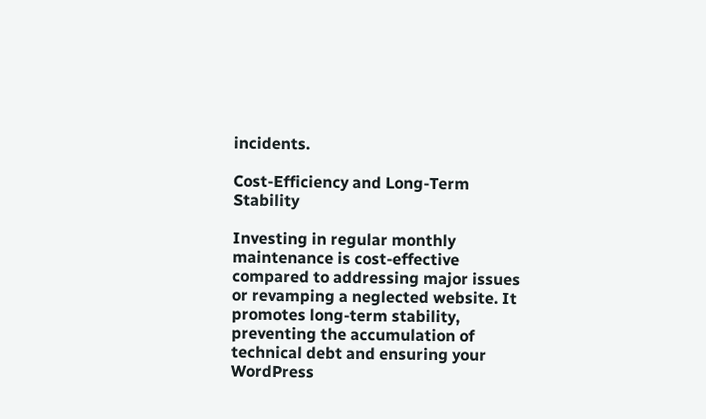incidents.

Cost-Efficiency and Long-Term Stability

Investing in regular monthly maintenance is cost-effective compared to addressing major issues or revamping a neglected website. It promotes long-term stability, preventing the accumulation of technical debt and ensuring your WordPress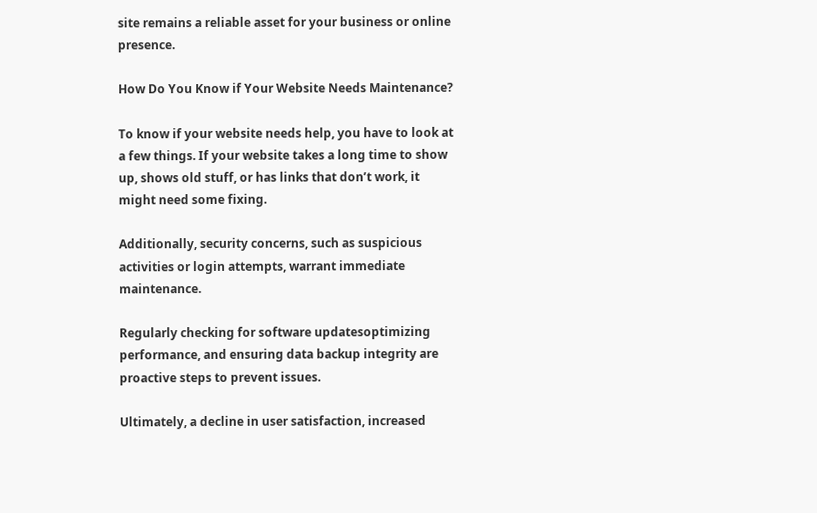site remains a reliable asset for your business or online presence.

How Do You Know if Your Website Needs Maintenance?

To know if your website needs help, you have to look at a few things. If your website takes a long time to show up, shows old stuff, or has links that don’t work, it might need some fixing.

Additionally, security concerns, such as suspicious activities or login attempts, warrant immediate maintenance.

Regularly checking for software updatesoptimizing performance, and ensuring data backup integrity are proactive steps to prevent issues.

Ultimately, a decline in user satisfaction, increased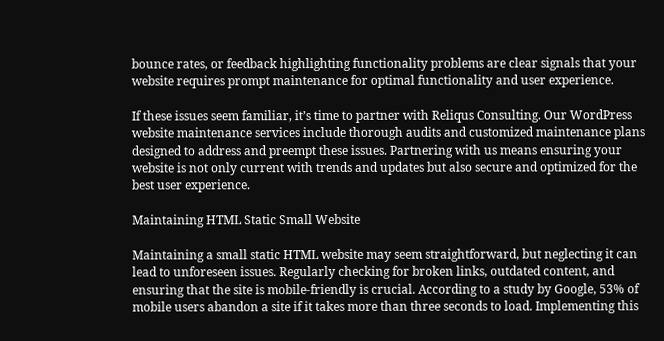bounce rates, or feedback highlighting functionality problems are clear signals that your website requires prompt maintenance for optimal functionality and user experience.

If these issues seem familiar, it’s time to partner with Reliqus Consulting. Our WordPress website maintenance services include thorough audits and customized maintenance plans designed to address and preempt these issues. Partnering with us means ensuring your website is not only current with trends and updates but also secure and optimized for the best user experience.

Maintaining HTML Static Small Website

Maintaining a small static HTML website may seem straightforward, but neglecting it can lead to unforeseen issues. Regularly checking for broken links, outdated content, and ensuring that the site is mobile-friendly is crucial. According to a study by Google, 53% of mobile users abandon a site if it takes more than three seconds to load. Implementing this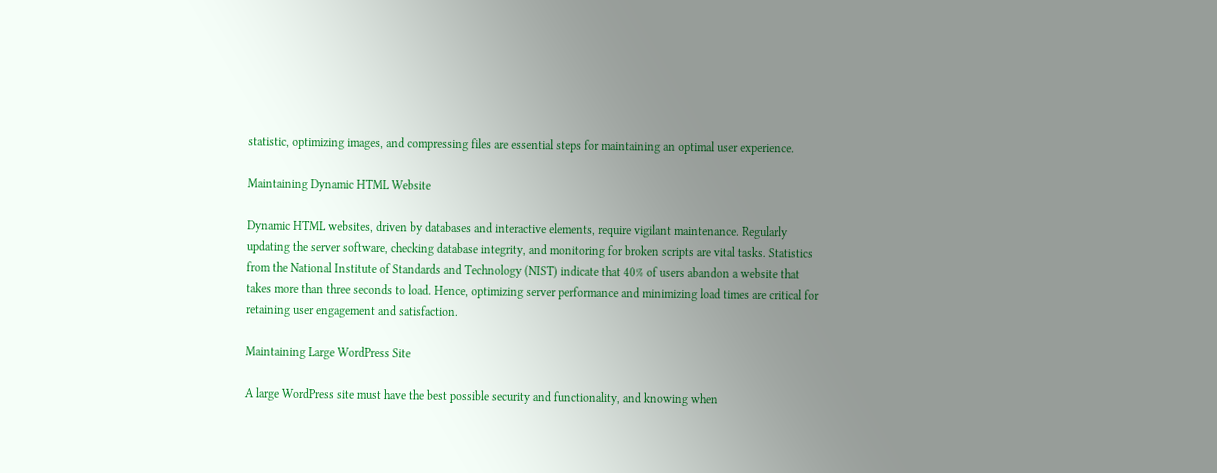statistic, optimizing images, and compressing files are essential steps for maintaining an optimal user experience.

Maintaining Dynamic HTML Website

Dynamic HTML websites, driven by databases and interactive elements, require vigilant maintenance. Regularly updating the server software, checking database integrity, and monitoring for broken scripts are vital tasks. Statistics from the National Institute of Standards and Technology (NIST) indicate that 40% of users abandon a website that takes more than three seconds to load. Hence, optimizing server performance and minimizing load times are critical for retaining user engagement and satisfaction.

Maintaining Large WordPress Site

A large WordPress site must have the best possible security and functionality, and knowing when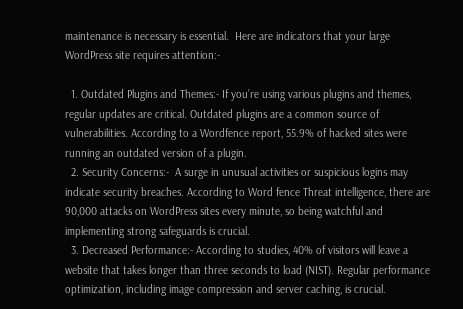maintenance is necessary is essential.  Here are indicators that your large WordPress site requires attention:-

  1. Outdated Plugins and Themes:- If you’re using various plugins and themes, regular updates are critical. Outdated plugins are a common source of vulnerabilities. According to a Wordfence report, 55.9% of hacked sites were running an outdated version of a plugin.
  2. Security Concerns:-  A surge in unusual activities or suspicious logins may indicate security breaches. According to Word fence Threat intelligence, there are 90,000 attacks on WordPress sites every minute, so being watchful and implementing strong safeguards is crucial.
  3. Decreased Performance:- According to studies, 40% of visitors will leave a website that takes longer than three seconds to load (NIST). Regular performance optimization, including image compression and server caching, is crucial.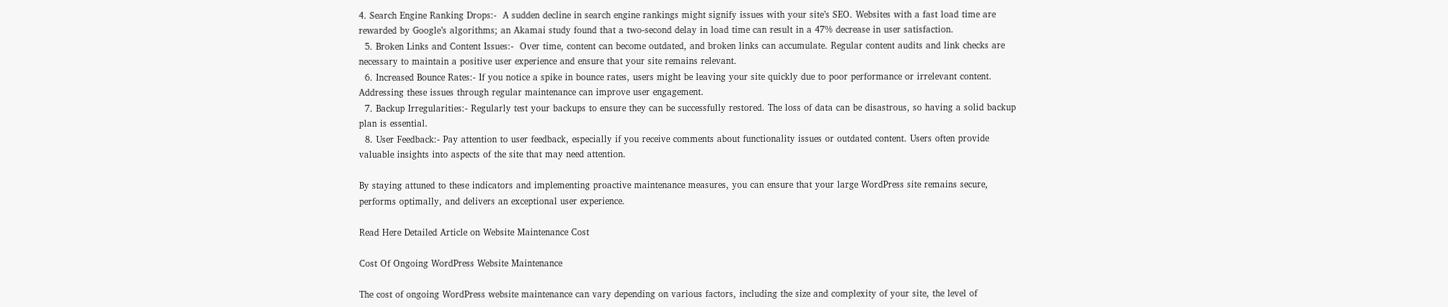4. Search Engine Ranking Drops:-  A sudden decline in search engine rankings might signify issues with your site’s SEO. Websites with a fast load time are rewarded by Google’s algorithms; an Akamai study found that a two-second delay in load time can result in a 47% decrease in user satisfaction.
  5. Broken Links and Content Issues:-  Over time, content can become outdated, and broken links can accumulate. Regular content audits and link checks are necessary to maintain a positive user experience and ensure that your site remains relevant.
  6. Increased Bounce Rates:- If you notice a spike in bounce rates, users might be leaving your site quickly due to poor performance or irrelevant content. Addressing these issues through regular maintenance can improve user engagement.
  7. Backup Irregularities:- Regularly test your backups to ensure they can be successfully restored. The loss of data can be disastrous, so having a solid backup plan is essential.
  8. User Feedback:- Pay attention to user feedback, especially if you receive comments about functionality issues or outdated content. Users often provide valuable insights into aspects of the site that may need attention.

By staying attuned to these indicators and implementing proactive maintenance measures, you can ensure that your large WordPress site remains secure, performs optimally, and delivers an exceptional user experience.

Read Here Detailed Article on Website Maintenance Cost

Cost Of Ongoing WordPress Website Maintenance

The cost of ongoing WordPress website maintenance can vary depending on various factors, including the size and complexity of your site, the level of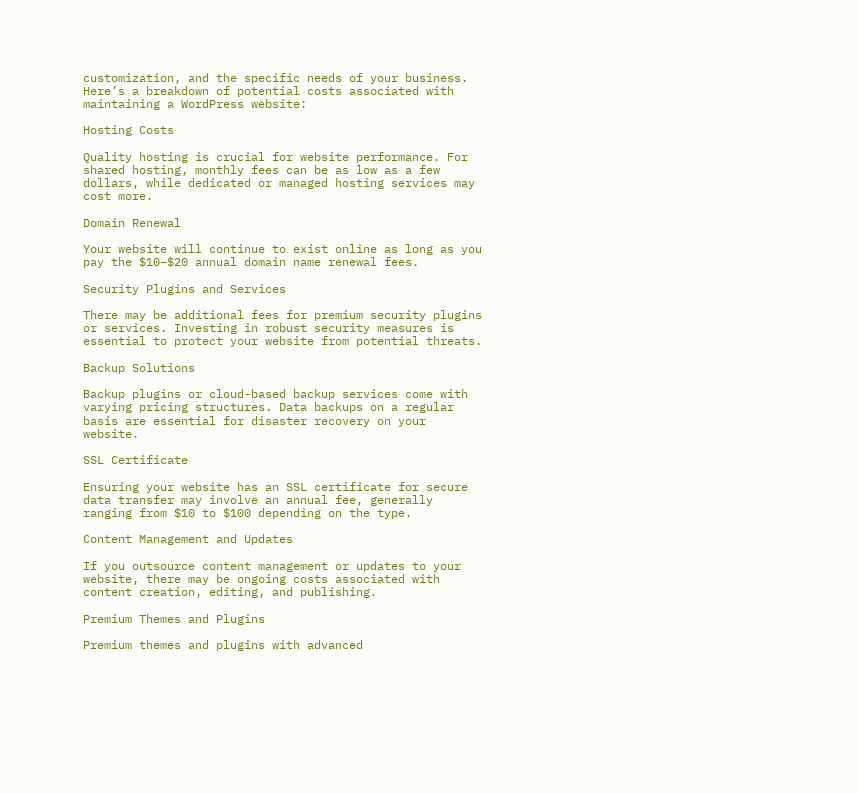customization, and the specific needs of your business. Here’s a breakdown of potential costs associated with maintaining a WordPress website:

Hosting Costs

Quality hosting is crucial for website performance. For shared hosting, monthly fees can be as low as a few dollars, while dedicated or managed hosting services may cost more.

Domain Renewal

Your website will continue to exist online as long as you pay the $10–$20 annual domain name renewal fees.

Security Plugins and Services

There may be additional fees for premium security plugins or services. Investing in robust security measures is essential to protect your website from potential threats.

Backup Solutions

Backup plugins or cloud-based backup services come with varying pricing structures. Data backups on a regular basis are essential for disaster recovery on your website.

SSL Certificate

Ensuring your website has an SSL certificate for secure data transfer may involve an annual fee, generally ranging from $10 to $100 depending on the type.

Content Management and Updates

If you outsource content management or updates to your website, there may be ongoing costs associated with content creation, editing, and publishing.

Premium Themes and Plugins

Premium themes and plugins with advanced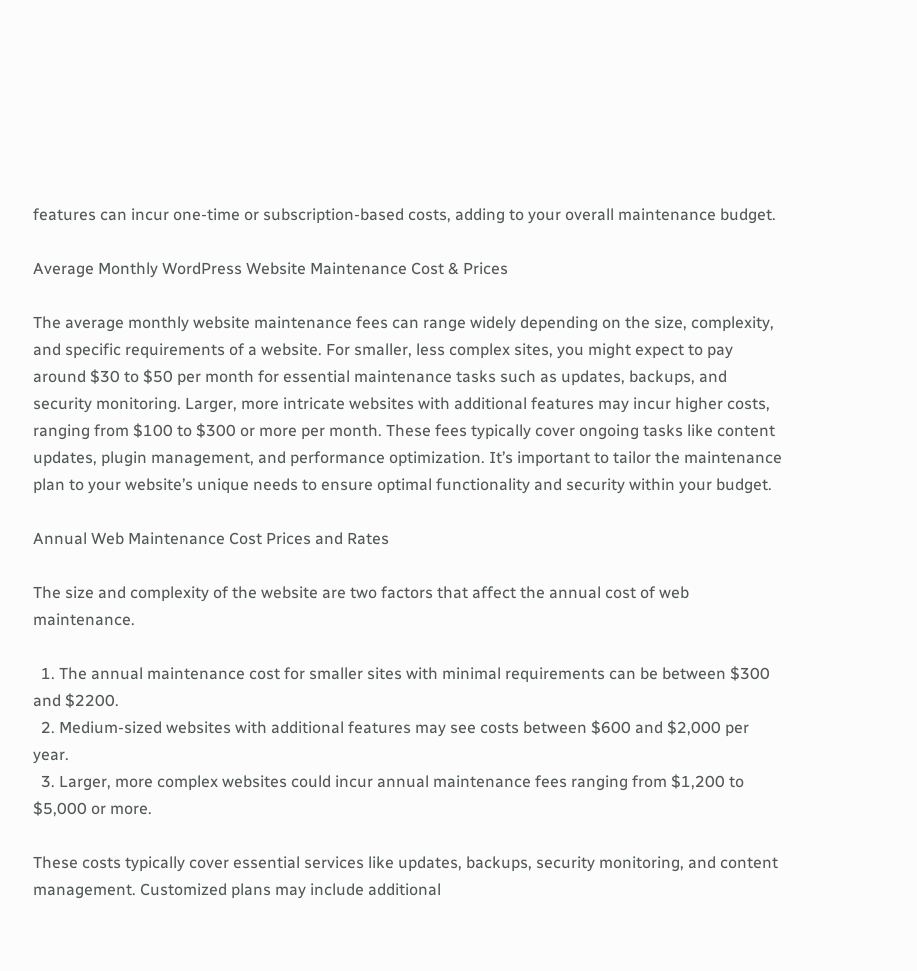features can incur one-time or subscription-based costs, adding to your overall maintenance budget.

Average Monthly WordPress Website Maintenance Cost & Prices

The average monthly website maintenance fees can range widely depending on the size, complexity, and specific requirements of a website. For smaller, less complex sites, you might expect to pay around $30 to $50 per month for essential maintenance tasks such as updates, backups, and security monitoring. Larger, more intricate websites with additional features may incur higher costs, ranging from $100 to $300 or more per month. These fees typically cover ongoing tasks like content updates, plugin management, and performance optimization. It’s important to tailor the maintenance plan to your website’s unique needs to ensure optimal functionality and security within your budget.

Annual Web Maintenance Cost Prices and Rates

The size and complexity of the website are two factors that affect the annual cost of web maintenance.

  1. The annual maintenance cost for smaller sites with minimal requirements can be between $300 and $2200.
  2. Medium-sized websites with additional features may see costs between $600 and $2,000 per year.
  3. Larger, more complex websites could incur annual maintenance fees ranging from $1,200 to $5,000 or more.

These costs typically cover essential services like updates, backups, security monitoring, and content management. Customized plans may include additional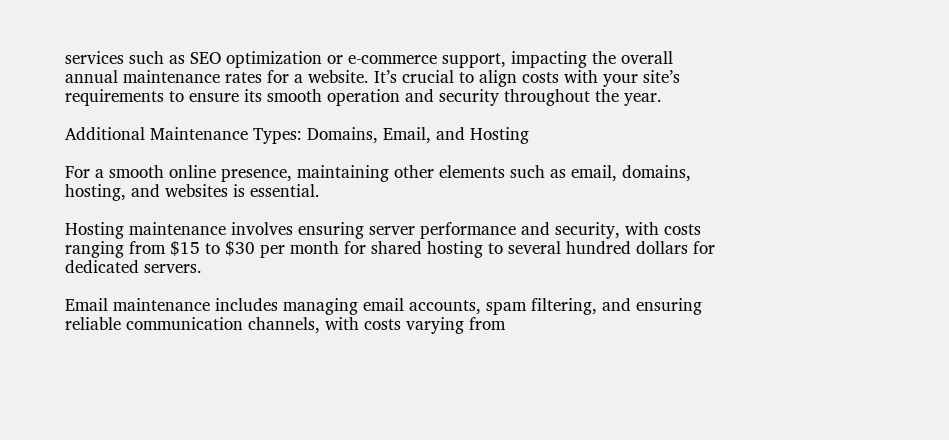services such as SEO optimization or e-commerce support, impacting the overall annual maintenance rates for a website. It’s crucial to align costs with your site’s requirements to ensure its smooth operation and security throughout the year.

Additional Maintenance Types: Domains, Email, and Hosting

For a smooth online presence, maintaining other elements such as email, domains, hosting, and websites is essential.

Hosting maintenance involves ensuring server performance and security, with costs ranging from $15 to $30 per month for shared hosting to several hundred dollars for dedicated servers.

Email maintenance includes managing email accounts, spam filtering, and ensuring reliable communication channels, with costs varying from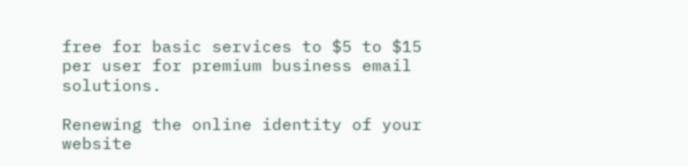free for basic services to $5 to $15 per user for premium business email solutions.

Renewing the online identity of your website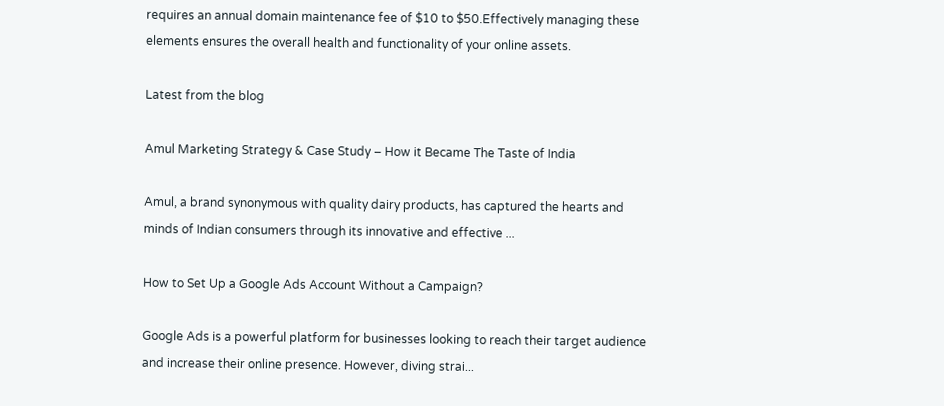requires an annual domain maintenance fee of $10 to $50.Effectively managing these elements ensures the overall health and functionality of your online assets.

Latest from the blog

Amul Marketing Strategy & Case Study – How it Became The Taste of India

Amul, a brand synonymous with quality dairy products, has captured the hearts and minds of Indian consumers through its innovative and effective ...

How to Set Up a Google Ads Account Without a Campaign?

Google Ads is a powerful platform for businesses looking to reach their target audience and increase their online presence. However, diving strai...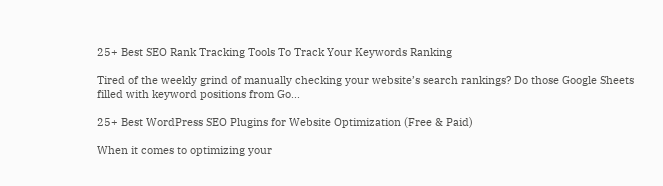25+ Best SEO Rank Tracking Tools To Track Your Keywords Ranking

Tired of the weekly grind of manually checking your website’s search rankings? Do those Google Sheets filled with keyword positions from Go...

25+ Best WordPress SEO Plugins for Website Optimization (Free & Paid)

When it comes to optimizing your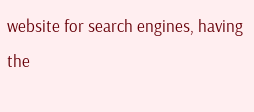website for search engines, having the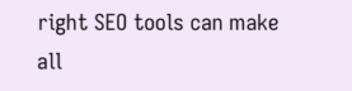right SEO tools can make all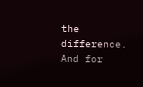the difference. And for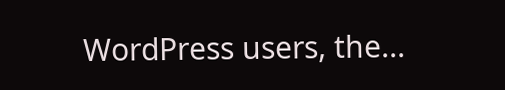WordPress users, the...